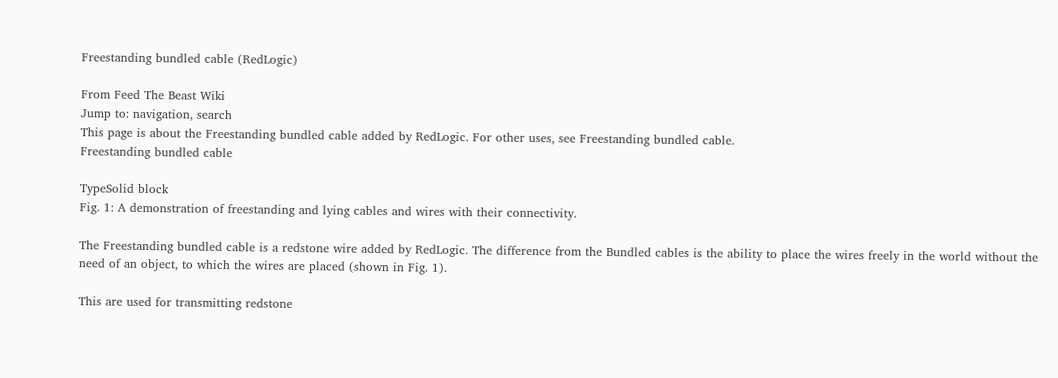Freestanding bundled cable (RedLogic)

From Feed The Beast Wiki
Jump to: navigation, search
This page is about the Freestanding bundled cable added by RedLogic. For other uses, see Freestanding bundled cable.
Freestanding bundled cable

TypeSolid block
Fig. 1: A demonstration of freestanding and lying cables and wires with their connectivity.

The Freestanding bundled cable is a redstone wire added by RedLogic. The difference from the Bundled cables is the ability to place the wires freely in the world without the need of an object, to which the wires are placed (shown in Fig. 1).

This are used for transmitting redstone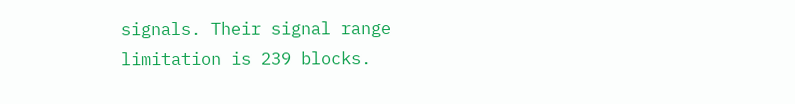signals. Their signal range limitation is 239 blocks.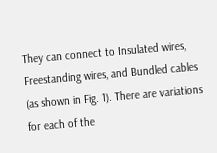They can connect to Insulated wires, Freestanding wires, and Bundled cables (as shown in Fig. 1). There are variations for each of the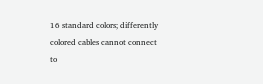16 standard colors; differently colored cables cannot connect to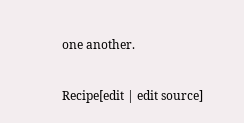one another.

Recipe[edit | edit source]